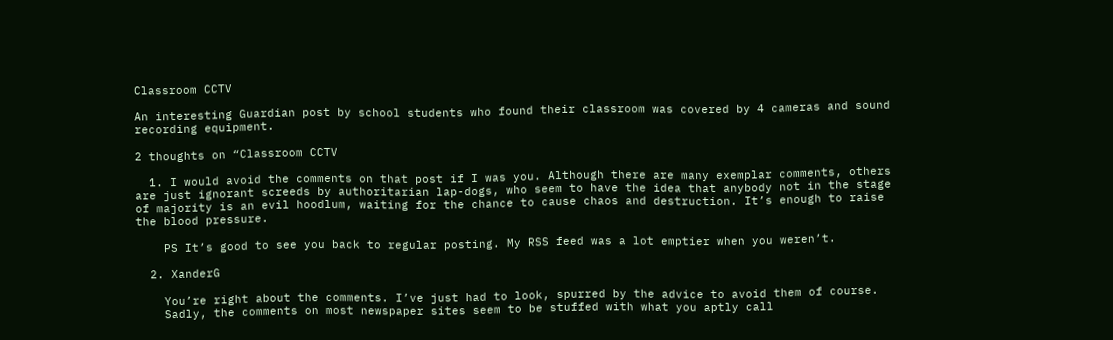Classroom CCTV

An interesting Guardian post by school students who found their classroom was covered by 4 cameras and sound recording equipment.

2 thoughts on “Classroom CCTV

  1. I would avoid the comments on that post if I was you. Although there are many exemplar comments, others are just ignorant screeds by authoritarian lap-dogs, who seem to have the idea that anybody not in the stage of majority is an evil hoodlum, waiting for the chance to cause chaos and destruction. It’s enough to raise the blood pressure.

    PS It’s good to see you back to regular posting. My RSS feed was a lot emptier when you weren’t.

  2. XanderG

    You’re right about the comments. I’ve just had to look, spurred by the advice to avoid them of course.
    Sadly, the comments on most newspaper sites seem to be stuffed with what you aptly call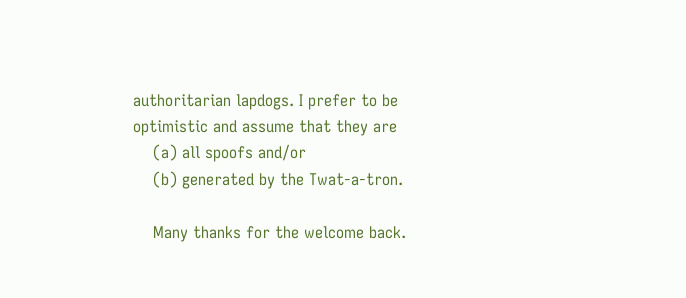authoritarian lapdogs. I prefer to be optimistic and assume that they are
    (a) all spoofs and/or
    (b) generated by the Twat-a-tron.

    Many thanks for the welcome back.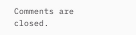Comments are closed.